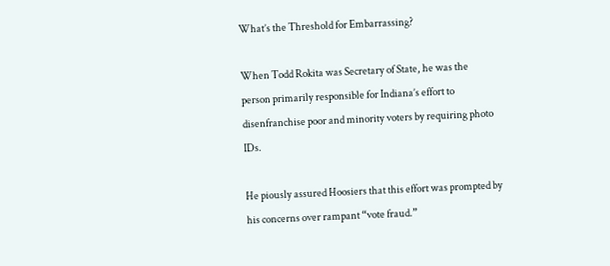What’s the Threshold for Embarrassing?

When Todd Rokita was Secretary of State, he was the person primarily responsible for Indiana’s effort to disenfranchise poor and minority voters by requiring photo IDs.

He piously assured Hoosiers that this effort was prompted by his concerns over rampant “vote fraud.”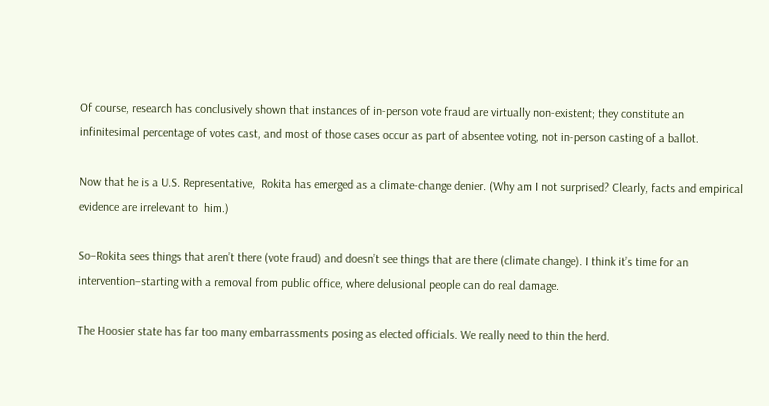Of course, research has conclusively shown that instances of in-person vote fraud are virtually non-existent; they constitute an infinitesimal percentage of votes cast, and most of those cases occur as part of absentee voting, not in-person casting of a ballot.

Now that he is a U.S. Representative,  Rokita has emerged as a climate-change denier. (Why am I not surprised? Clearly, facts and empirical evidence are irrelevant to  him.)

So–Rokita sees things that aren’t there (vote fraud) and doesn’t see things that are there (climate change). I think it’s time for an intervention–starting with a removal from public office, where delusional people can do real damage.

The Hoosier state has far too many embarrassments posing as elected officials. We really need to thin the herd.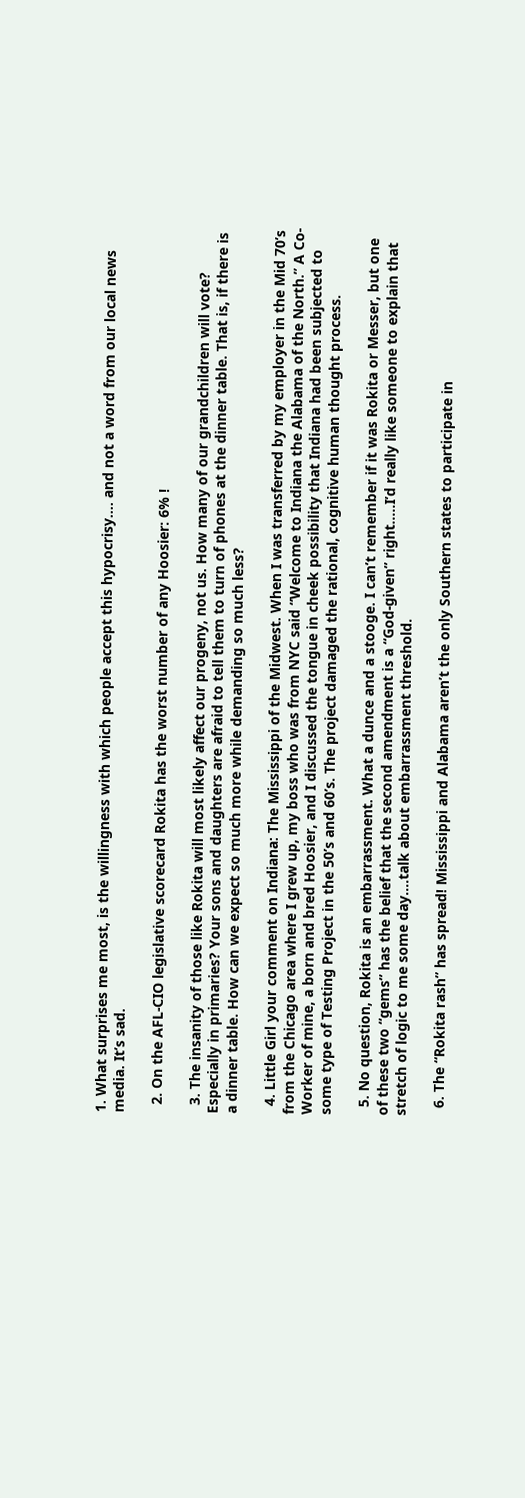1. What surprises me most, is the willingness with which people accept this hypocrisy…. and not a word from our local news media. It’s sad.

  2. On the AFL-CIO legislative scorecard Rokita has the worst number of any Hoosier: 6% !

  3. The insanity of those like Rokita will most likely affect our progeny, not us. How many of our grandchildren will vote? Especially in primaries? Your sons and daughters are afraid to tell them to turn of phones at the dinner table. That is, if there is a dinner table. How can we expect so much more while demanding so much less?

  4. Little Girl your comment on Indiana: The Mississippi of the Midwest. When I was transferred by my employer in the Mid 70’s from the Chicago area where I grew up, my boss who was from NYC said “Welcome to Indiana the Alabama of the North.” A Co-Worker of mine, a born and bred Hoosier, and I discussed the tongue in cheek possibility that Indiana had been subjected to some type of Testing Project in the 50’s and 60’s. The project damaged the rational, cognitive human thought process.

  5. No question, Rokita is an embarrassment. What a dunce and a stooge. I can’t remember if it was Rokita or Messer, but one of these two “gems” has the belief that the second amendment is a “God-given” right…..I’d really like someone to explain that stretch of logic to me some day….talk about embarrassment threshold.

  6. The “Rokita rash” has spread! Mississippi and Alabama aren’t the only Southern states to participate in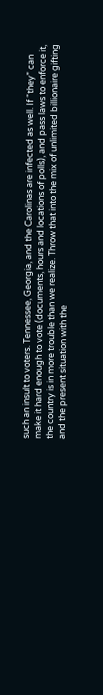such an insult to voters. Tennessee, Georgia, and the Carolinas are infected as well. If “they” can make it hard enough to vote (documents, hours and locations of polls), and pass laws to enforce it, the country is in more trouble than we realize. Throw that into the mix of unlimited billionaire gifting and the present situation with the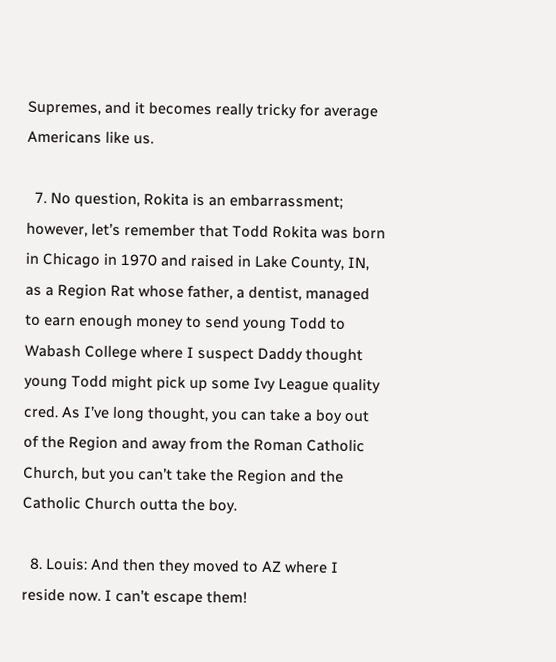Supremes, and it becomes really tricky for average Americans like us.

  7. No question, Rokita is an embarrassment; however, let’s remember that Todd Rokita was born in Chicago in 1970 and raised in Lake County, IN, as a Region Rat whose father, a dentist, managed to earn enough money to send young Todd to Wabash College where I suspect Daddy thought young Todd might pick up some Ivy League quality cred. As I’ve long thought, you can take a boy out of the Region and away from the Roman Catholic Church, but you can’t take the Region and the Catholic Church outta the boy.

  8. Louis: And then they moved to AZ where I reside now. I can’t escape them!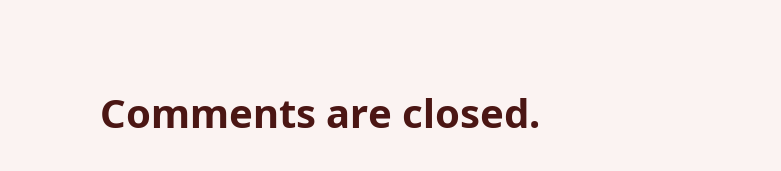Comments are closed.